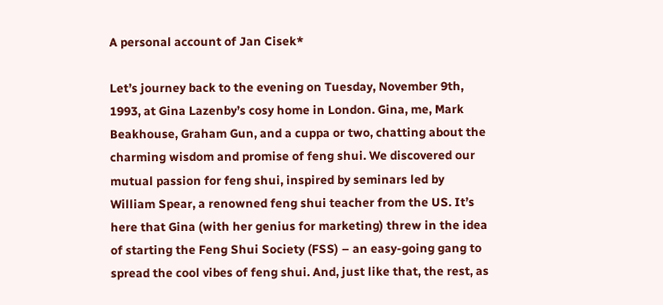A personal account of Jan Cisek*

Let’s journey back to the evening on Tuesday, November 9th, 1993, at Gina Lazenby’s cosy home in London. Gina, me, Mark Beakhouse, Graham Gun, and a cuppa or two, chatting about the charming wisdom and promise of feng shui. We discovered our mutual passion for feng shui, inspired by seminars led by William Spear, a renowned feng shui teacher from the US. It’s here that Gina (with her genius for marketing) threw in the idea of starting the Feng Shui Society (FSS) – an easy-going gang to spread the cool vibes of feng shui. And, just like that, the rest, as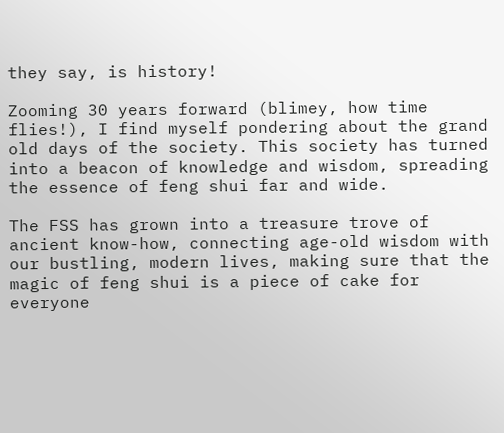they say, is history!

Zooming 30 years forward (blimey, how time flies!), I find myself pondering about the grand old days of the society. This society has turned into a beacon of knowledge and wisdom, spreading the essence of feng shui far and wide.

The FSS has grown into a treasure trove of ancient know-how, connecting age-old wisdom with our bustling, modern lives, making sure that the magic of feng shui is a piece of cake for everyone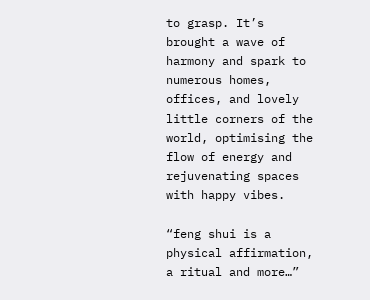to grasp. It’s brought a wave of harmony and spark to numerous homes, offices, and lovely little corners of the world, optimising the flow of energy and rejuvenating spaces with happy vibes.

“feng shui is a physical affirmation, a ritual and more…”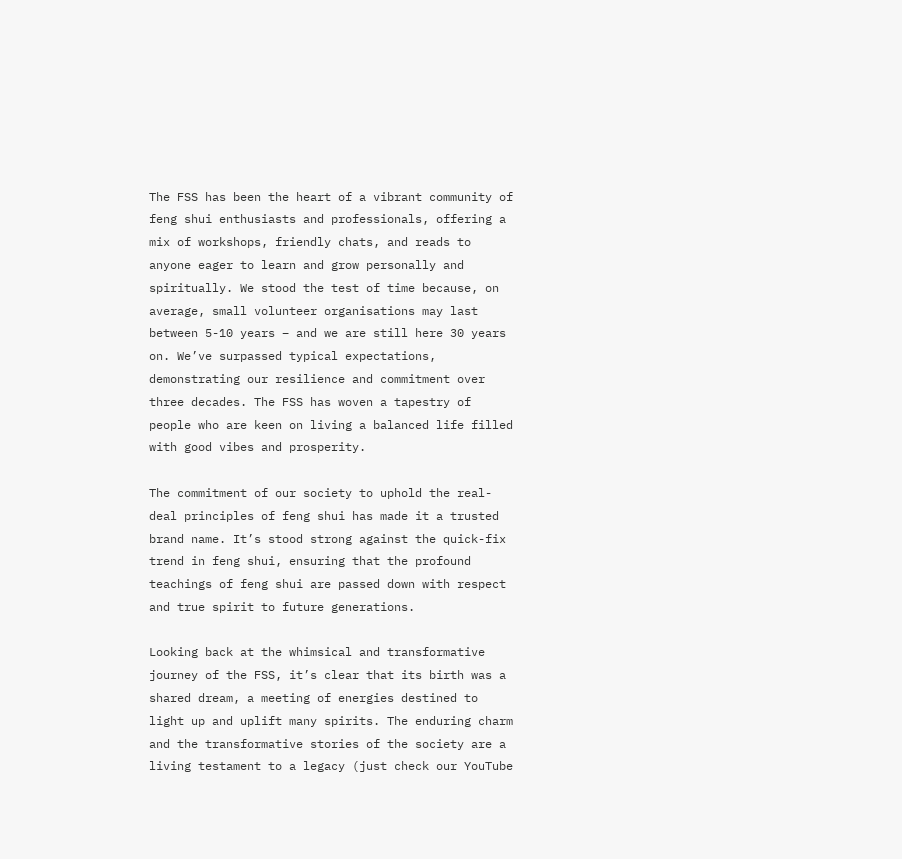The FSS has been the heart of a vibrant community of feng shui enthusiasts and professionals, offering a mix of workshops, friendly chats, and reads to anyone eager to learn and grow personally and spiritually. We stood the test of time because, on average, small volunteer organisations may last between 5-10 years – and we are still here 30 years on. We’ve surpassed typical expectations, demonstrating our resilience and commitment over three decades. The FSS has woven a tapestry of people who are keen on living a balanced life filled with good vibes and prosperity.

The commitment of our society to uphold the real-deal principles of feng shui has made it a trusted brand name. It’s stood strong against the quick-fix trend in feng shui, ensuring that the profound teachings of feng shui are passed down with respect and true spirit to future generations.

Looking back at the whimsical and transformative journey of the FSS, it’s clear that its birth was a shared dream, a meeting of energies destined to light up and uplift many spirits. The enduring charm and the transformative stories of the society are a living testament to a legacy (just check our YouTube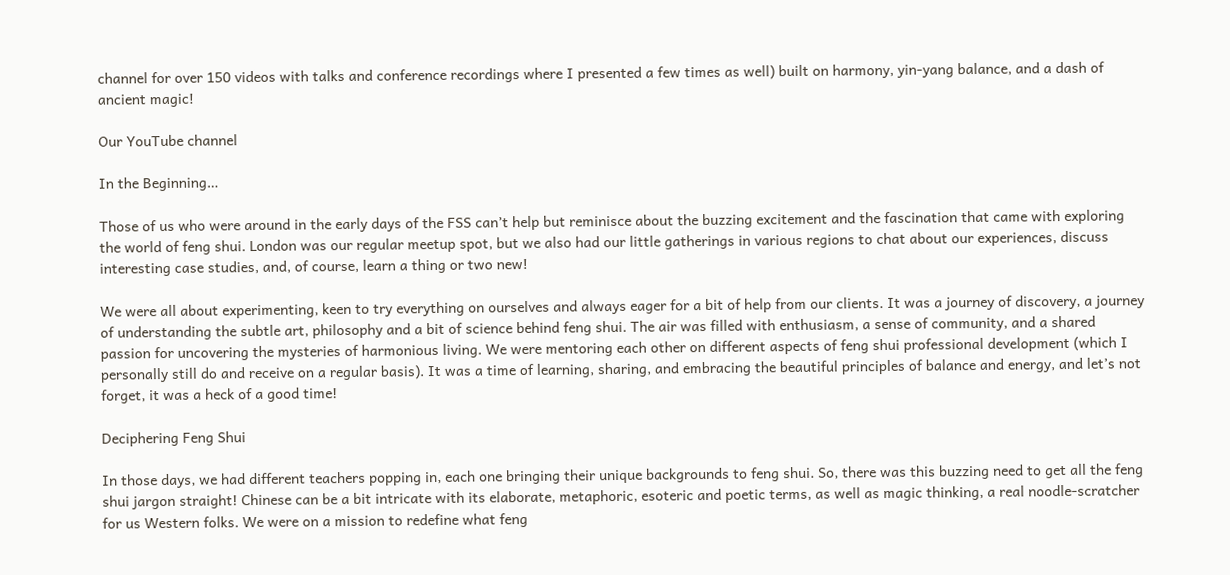channel for over 150 videos with talks and conference recordings where I presented a few times as well) built on harmony, yin-yang balance, and a dash of ancient magic!

Our YouTube channel

In the Beginning…

Those of us who were around in the early days of the FSS can’t help but reminisce about the buzzing excitement and the fascination that came with exploring the world of feng shui. London was our regular meetup spot, but we also had our little gatherings in various regions to chat about our experiences, discuss interesting case studies, and, of course, learn a thing or two new!

We were all about experimenting, keen to try everything on ourselves and always eager for a bit of help from our clients. It was a journey of discovery, a journey of understanding the subtle art, philosophy and a bit of science behind feng shui. The air was filled with enthusiasm, a sense of community, and a shared passion for uncovering the mysteries of harmonious living. We were mentoring each other on different aspects of feng shui professional development (which I personally still do and receive on a regular basis). It was a time of learning, sharing, and embracing the beautiful principles of balance and energy, and let’s not forget, it was a heck of a good time!

Deciphering Feng Shui

In those days, we had different teachers popping in, each one bringing their unique backgrounds to feng shui. So, there was this buzzing need to get all the feng shui jargon straight! Chinese can be a bit intricate with its elaborate, metaphoric, esoteric and poetic terms, as well as magic thinking, a real noodle-scratcher for us Western folks. We were on a mission to redefine what feng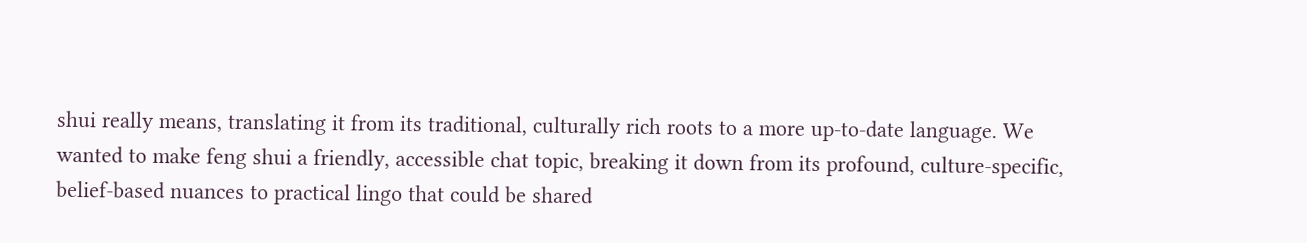shui really means, translating it from its traditional, culturally rich roots to a more up-to-date language. We wanted to make feng shui a friendly, accessible chat topic, breaking it down from its profound, culture-specific, belief-based nuances to practical lingo that could be shared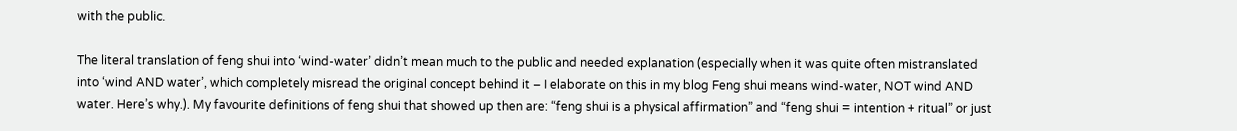with the public.

The literal translation of feng shui into ‘wind-water’ didn’t mean much to the public and needed explanation (especially when it was quite often mistranslated into ‘wind AND water’, which completely misread the original concept behind it – I elaborate on this in my blog Feng shui means wind-water, NOT wind AND water. Here’s why.). My favourite definitions of feng shui that showed up then are: “feng shui is a physical affirmation” and “feng shui = intention + ritual” or just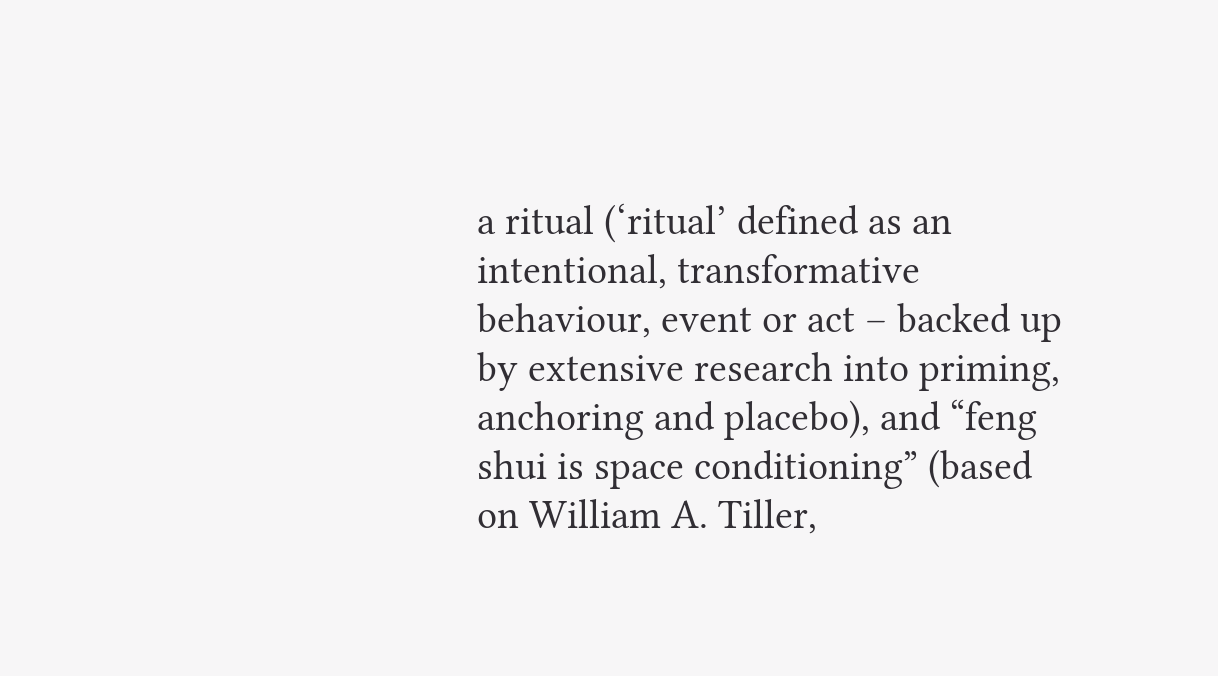a ritual (‘ritual’ defined as an intentional, transformative behaviour, event or act – backed up by extensive research into priming, anchoring and placebo), and “feng shui is space conditioning” (based on William A. Tiller,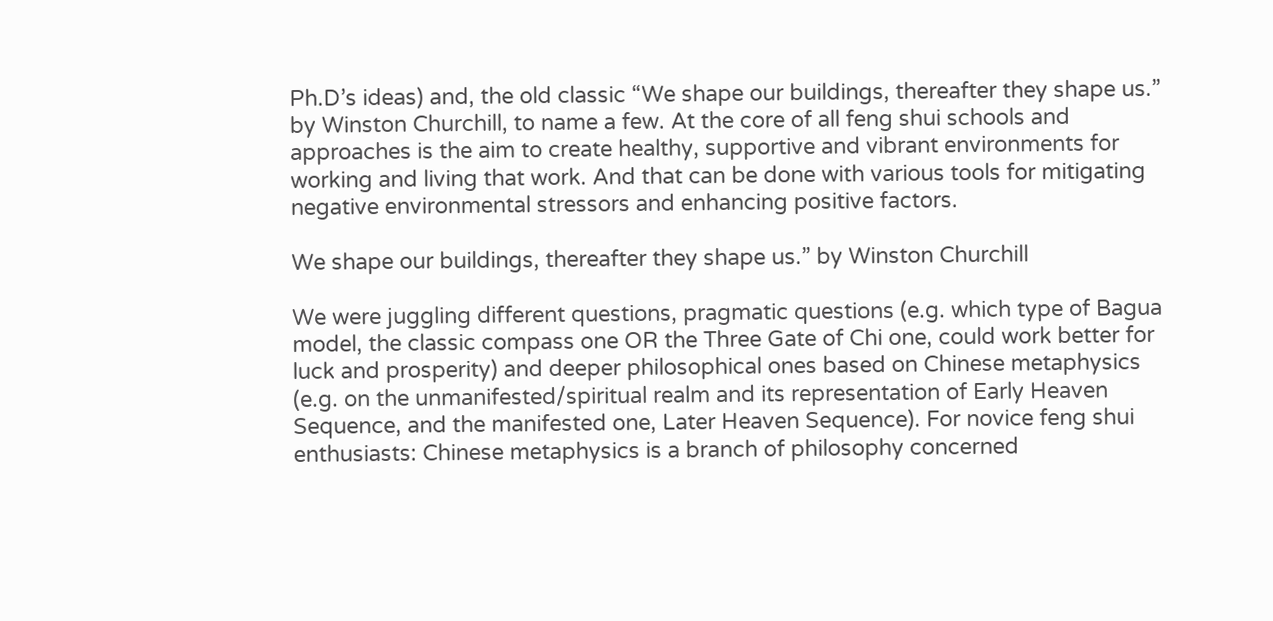Ph.D’s ideas) and, the old classic “We shape our buildings, thereafter they shape us.” by Winston Churchill, to name a few. At the core of all feng shui schools and approaches is the aim to create healthy, supportive and vibrant environments for working and living that work. And that can be done with various tools for mitigating negative environmental stressors and enhancing positive factors.

We shape our buildings, thereafter they shape us.” by Winston Churchill

We were juggling different questions, pragmatic questions (e.g. which type of Bagua model, the classic compass one OR the Three Gate of Chi one, could work better for luck and prosperity) and deeper philosophical ones based on Chinese metaphysics (e.g. on the unmanifested/spiritual realm and its representation of Early Heaven Sequence, and the manifested one, Later Heaven Sequence). For novice feng shui enthusiasts: Chinese metaphysics is a branch of philosophy concerned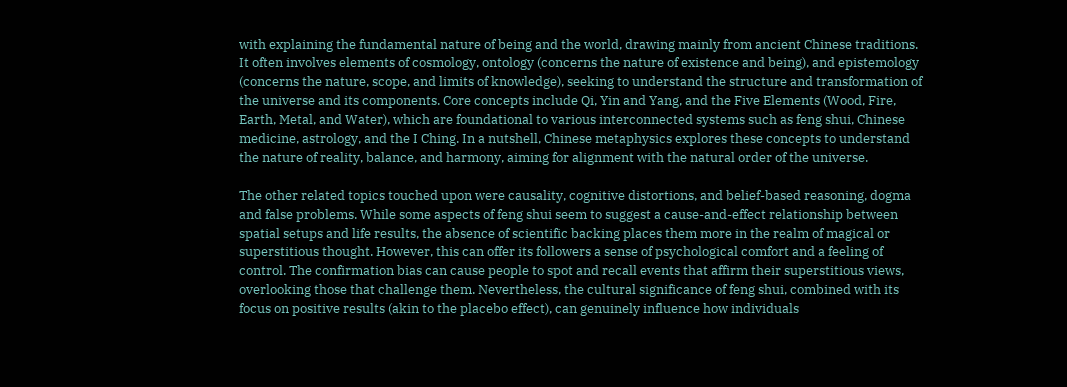with explaining the fundamental nature of being and the world, drawing mainly from ancient Chinese traditions. It often involves elements of cosmology, ontology (concerns the nature of existence and being), and epistemology (concerns the nature, scope, and limits of knowledge), seeking to understand the structure and transformation of the universe and its components. Core concepts include Qi, Yin and Yang, and the Five Elements (Wood, Fire, Earth, Metal, and Water), which are foundational to various interconnected systems such as feng shui, Chinese medicine, astrology, and the I Ching. In a nutshell, Chinese metaphysics explores these concepts to understand the nature of reality, balance, and harmony, aiming for alignment with the natural order of the universe.

The other related topics touched upon were causality, cognitive distortions, and belief-based reasoning, dogma and false problems. While some aspects of feng shui seem to suggest a cause-and-effect relationship between spatial setups and life results, the absence of scientific backing places them more in the realm of magical or superstitious thought. However, this can offer its followers a sense of psychological comfort and a feeling of control. The confirmation bias can cause people to spot and recall events that affirm their superstitious views, overlooking those that challenge them. Nevertheless, the cultural significance of feng shui, combined with its focus on positive results (akin to the placebo effect), can genuinely influence how individuals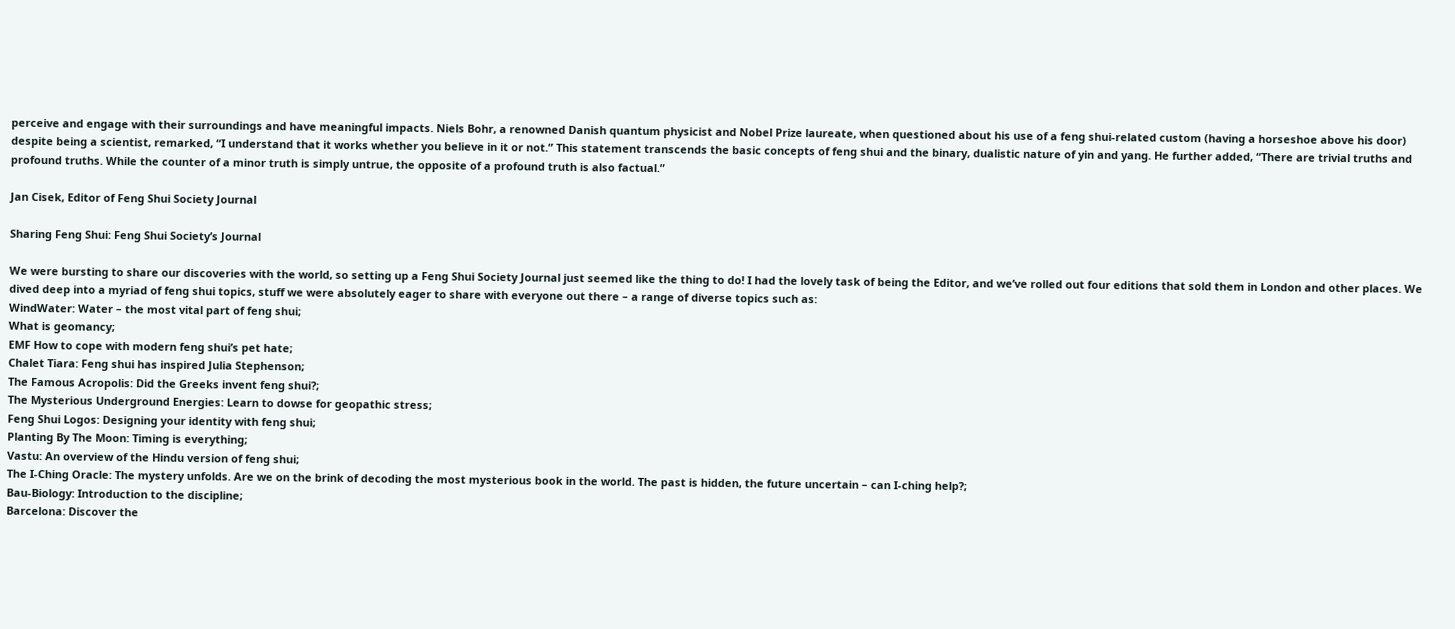perceive and engage with their surroundings and have meaningful impacts. Niels Bohr, a renowned Danish quantum physicist and Nobel Prize laureate, when questioned about his use of a feng shui-related custom (having a horseshoe above his door) despite being a scientist, remarked, “I understand that it works whether you believe in it or not.” This statement transcends the basic concepts of feng shui and the binary, dualistic nature of yin and yang. He further added, “There are trivial truths and profound truths. While the counter of a minor truth is simply untrue, the opposite of a profound truth is also factual.”

Jan Cisek, Editor of Feng Shui Society Journal

Sharing Feng Shui: Feng Shui Society’s Journal

We were bursting to share our discoveries with the world, so setting up a Feng Shui Society Journal just seemed like the thing to do! I had the lovely task of being the Editor, and we’ve rolled out four editions that sold them in London and other places. We dived deep into a myriad of feng shui topics, stuff we were absolutely eager to share with everyone out there – a range of diverse topics such as:
WindWater: Water – the most vital part of feng shui;
What is geomancy;
EMF How to cope with modern feng shui’s pet hate;
Chalet Tiara: Feng shui has inspired Julia Stephenson;
The Famous Acropolis: Did the Greeks invent feng shui?;
The Mysterious Underground Energies: Learn to dowse for geopathic stress;
Feng Shui Logos: Designing your identity with feng shui;
Planting By The Moon: Timing is everything;
Vastu: An overview of the Hindu version of feng shui;
The I-Ching Oracle: The mystery unfolds. Are we on the brink of decoding the most mysterious book in the world. The past is hidden, the future uncertain – can I-ching help?;
Bau-Biology: Introduction to the discipline;
Barcelona: Discover the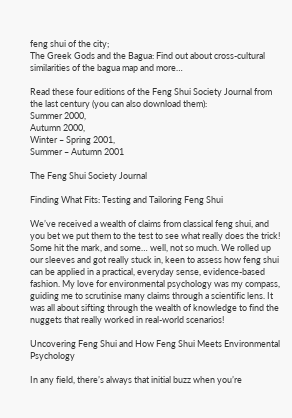feng shui of the city;
The Greek Gods and the Bagua: Find out about cross-cultural similarities of the bagua map and more…

Read these four editions of the Feng Shui Society Journal from the last century (you can also download them):
Summer 2000,
Autumn 2000,
Winter – Spring 2001,
Summer – Autumn 2001

The Feng Shui Society Journal

Finding What Fits: Testing and Tailoring Feng Shui

We’ve received a wealth of claims from classical feng shui, and you bet we put them to the test to see what really does the trick! Some hit the mark, and some… well, not so much. We rolled up our sleeves and got really stuck in, keen to assess how feng shui can be applied in a practical, everyday sense, evidence-based fashion. My love for environmental psychology was my compass, guiding me to scrutinise many claims through a scientific lens. It was all about sifting through the wealth of knowledge to find the nuggets that really worked in real-world scenarios!

Uncovering Feng Shui and How Feng Shui Meets Environmental Psychology

In any field, there’s always that initial buzz when you’re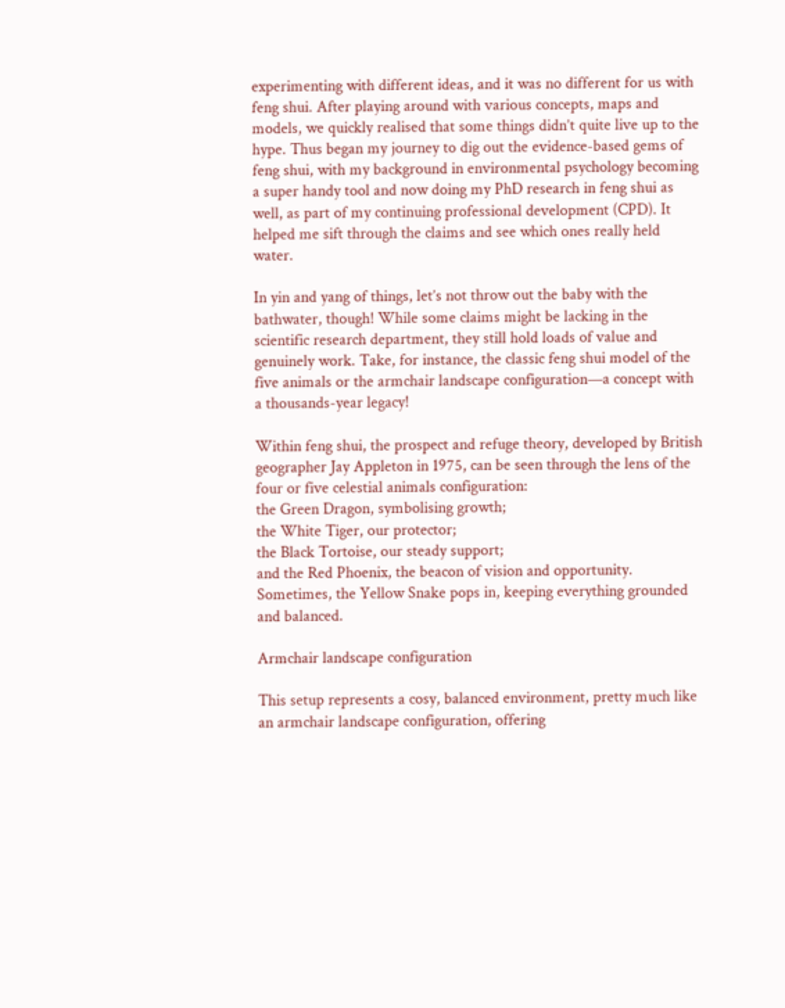experimenting with different ideas, and it was no different for us with feng shui. After playing around with various concepts, maps and models, we quickly realised that some things didn’t quite live up to the hype. Thus began my journey to dig out the evidence-based gems of feng shui, with my background in environmental psychology becoming a super handy tool and now doing my PhD research in feng shui as well, as part of my continuing professional development (CPD). It helped me sift through the claims and see which ones really held water.

In yin and yang of things, let’s not throw out the baby with the bathwater, though! While some claims might be lacking in the scientific research department, they still hold loads of value and genuinely work. Take, for instance, the classic feng shui model of the five animals or the armchair landscape configuration—a concept with a thousands-year legacy!

Within feng shui, the prospect and refuge theory, developed by British geographer Jay Appleton in 1975, can be seen through the lens of the four or five celestial animals configuration:
the Green Dragon, symbolising growth;
the White Tiger, our protector;
the Black Tortoise, our steady support;
and the Red Phoenix, the beacon of vision and opportunity.
Sometimes, the Yellow Snake pops in, keeping everything grounded and balanced.

Armchair landscape configuration

This setup represents a cosy, balanced environment, pretty much like an armchair landscape configuration, offering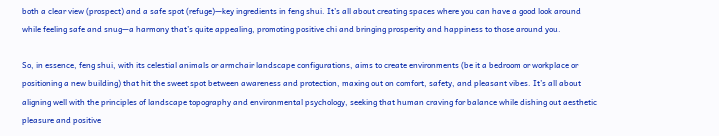both a clear view (prospect) and a safe spot (refuge)—key ingredients in feng shui. It’s all about creating spaces where you can have a good look around while feeling safe and snug—a harmony that’s quite appealing, promoting positive chi and bringing prosperity and happiness to those around you.

So, in essence, feng shui, with its celestial animals or armchair landscape configurations, aims to create environments (be it a bedroom or workplace or positioning a new building) that hit the sweet spot between awareness and protection, maxing out on comfort, safety, and pleasant vibes. It’s all about aligning well with the principles of landscape topography and environmental psychology, seeking that human craving for balance while dishing out aesthetic pleasure and positive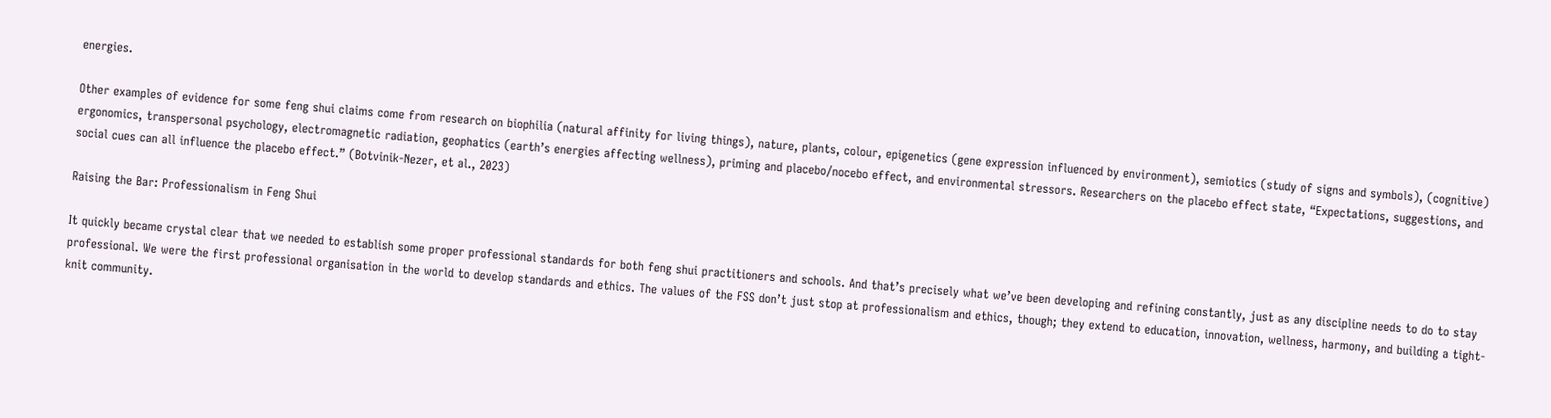energies.

Other examples of evidence for some feng shui claims come from research on biophilia (natural affinity for living things), nature, plants, colour, epigenetics (gene expression influenced by environment), semiotics (study of signs and symbols), (cognitive) ergonomics, transpersonal psychology, electromagnetic radiation, geophatics (earth’s energies affecting wellness), priming and placebo/nocebo effect, and environmental stressors. Researchers on the placebo effect state, “Expectations, suggestions, and social cues can all influence the placebo effect.” (Botvinik-Nezer, et al., 2023)

Raising the Bar: Professionalism in Feng Shui

It quickly became crystal clear that we needed to establish some proper professional standards for both feng shui practitioners and schools. And that’s precisely what we’ve been developing and refining constantly, just as any discipline needs to do to stay professional. We were the first professional organisation in the world to develop standards and ethics. The values of the FSS don’t just stop at professionalism and ethics, though; they extend to education, innovation, wellness, harmony, and building a tight-knit community.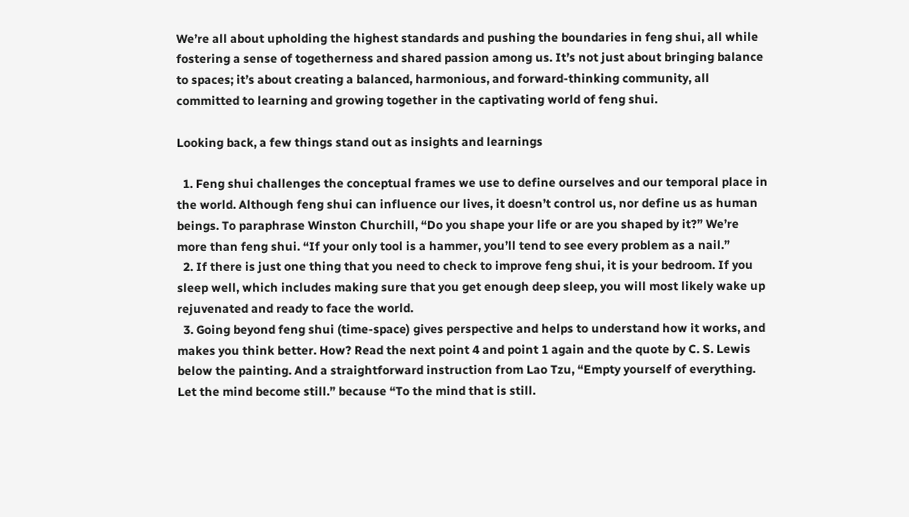We’re all about upholding the highest standards and pushing the boundaries in feng shui, all while fostering a sense of togetherness and shared passion among us. It’s not just about bringing balance to spaces; it’s about creating a balanced, harmonious, and forward-thinking community, all committed to learning and growing together in the captivating world of feng shui.

Looking back, a few things stand out as insights and learnings

  1. Feng shui challenges the conceptual frames we use to define ourselves and our temporal place in the world. Although feng shui can influence our lives, it doesn’t control us, nor define us as human beings. To paraphrase Winston Churchill, “Do you shape your life or are you shaped by it?” We’re more than feng shui. “If your only tool is a hammer, you’ll tend to see every problem as a nail.”
  2. If there is just one thing that you need to check to improve feng shui, it is your bedroom. If you sleep well, which includes making sure that you get enough deep sleep, you will most likely wake up rejuvenated and ready to face the world.
  3. Going beyond feng shui (time-space) gives perspective and helps to understand how it works, and makes you think better. How? Read the next point 4 and point 1 again and the quote by C. S. Lewis below the painting. And a straightforward instruction from Lao Tzu, “Empty yourself of everything. Let the mind become still.” because “To the mind that is still.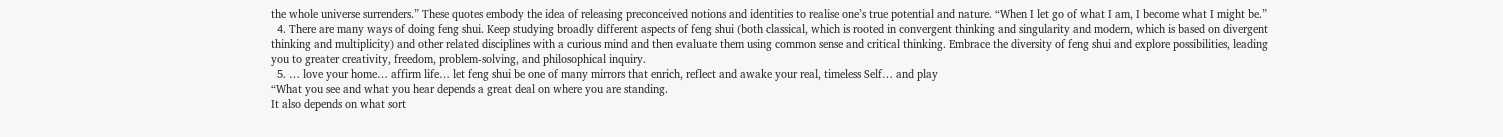the whole universe surrenders.” These quotes embody the idea of releasing preconceived notions and identities to realise one’s true potential and nature. “When I let go of what I am, I become what I might be.”
  4. There are many ways of doing feng shui. Keep studying broadly different aspects of feng shui (both classical, which is rooted in convergent thinking and singularity and modern, which is based on divergent thinking and multiplicity) and other related disciplines with a curious mind and then evaluate them using common sense and critical thinking. Embrace the diversity of feng shui and explore possibilities, leading you to greater creativity, freedom, problem-solving, and philosophical inquiry.
  5. … love your home… affirm life… let feng shui be one of many mirrors that enrich, reflect and awake your real, timeless Self… and play
“What you see and what you hear depends a great deal on where you are standing.
It also depends on what sort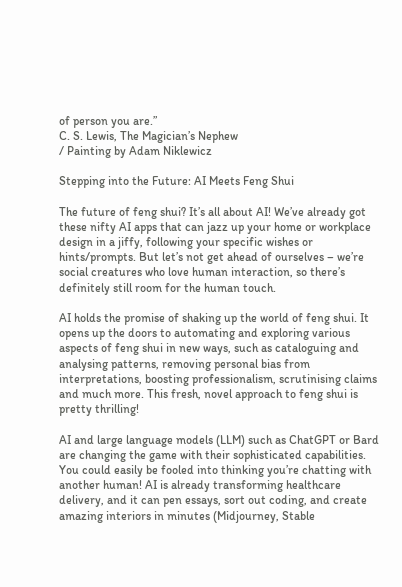of person you are.”
C. S. Lewis, The Magician’s Nephew
/ Painting by Adam Niklewicz

Stepping into the Future: AI Meets Feng Shui

The future of feng shui? It’s all about AI! We’ve already got these nifty AI apps that can jazz up your home or workplace design in a jiffy, following your specific wishes or hints/prompts. But let’s not get ahead of ourselves – we’re social creatures who love human interaction, so there’s definitely still room for the human touch.

AI holds the promise of shaking up the world of feng shui. It opens up the doors to automating and exploring various aspects of feng shui in new ways, such as cataloguing and analysing patterns, removing personal bias from interpretations, boosting professionalism, scrutinising claims and much more. This fresh, novel approach to feng shui is pretty thrilling!

AI and large language models (LLM) such as ChatGPT or Bard are changing the game with their sophisticated capabilities. You could easily be fooled into thinking you’re chatting with another human! AI is already transforming healthcare delivery, and it can pen essays, sort out coding, and create amazing interiors in minutes (Midjourney, Stable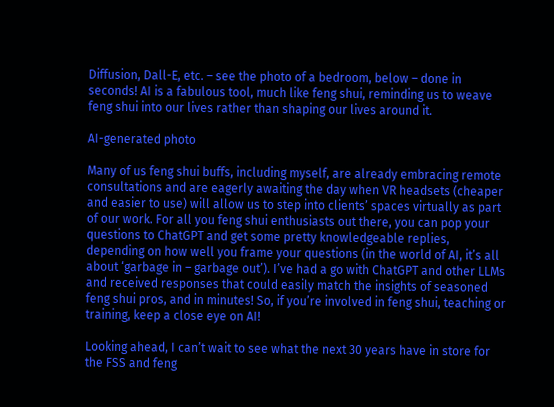Diffusion, Dall-E, etc. – see the photo of a bedroom, below – done in seconds! AI is a fabulous tool, much like feng shui, reminding us to weave feng shui into our lives rather than shaping our lives around it.

AI-generated photo

Many of us feng shui buffs, including myself, are already embracing remote consultations and are eagerly awaiting the day when VR headsets (cheaper and easier to use) will allow us to step into clients’ spaces virtually as part of our work. For all you feng shui enthusiasts out there, you can pop your questions to ChatGPT and get some pretty knowledgeable replies, depending on how well you frame your questions (in the world of AI, it’s all about ‘garbage in – garbage out’). I’ve had a go with ChatGPT and other LLMs and received responses that could easily match the insights of seasoned feng shui pros, and in minutes! So, if you’re involved in feng shui, teaching or training, keep a close eye on AI!

Looking ahead, I can’t wait to see what the next 30 years have in store for the FSS and feng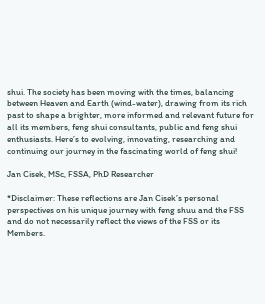shui. The society has been moving with the times, balancing between Heaven and Earth (wind-water), drawing from its rich past to shape a brighter, more informed and relevant future for all its members, feng shui consultants, public and feng shui enthusiasts. Here’s to evolving, innovating, researching and continuing our journey in the fascinating world of feng shui!

Jan Cisek, MSc, FSSA, PhD Researcher

*Disclaimer: These reflections are Jan Cisek’s personal perspectives on his unique journey with feng shuu and the FSS and do not necessarily reflect the views of the FSS or its Members.